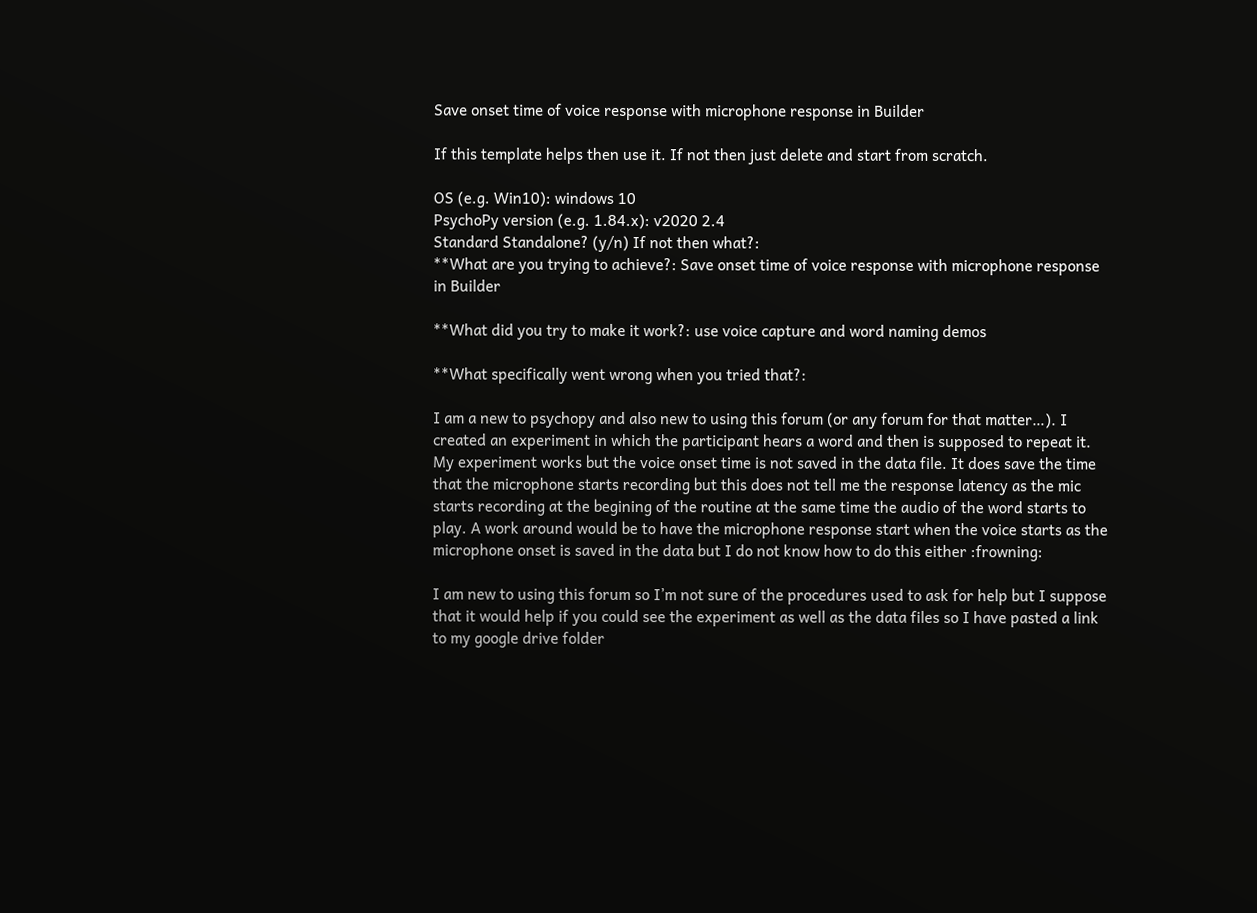Save onset time of voice response with microphone response in Builder

If this template helps then use it. If not then just delete and start from scratch.

OS (e.g. Win10): windows 10
PsychoPy version (e.g. 1.84.x): v2020 2.4
Standard Standalone? (y/n) If not then what?:
**What are you trying to achieve?: Save onset time of voice response with microphone response in Builder

**What did you try to make it work?: use voice capture and word naming demos

**What specifically went wrong when you tried that?:

I am a new to psychopy and also new to using this forum (or any forum for that matter…). I created an experiment in which the participant hears a word and then is supposed to repeat it. My experiment works but the voice onset time is not saved in the data file. It does save the time that the microphone starts recording but this does not tell me the response latency as the mic starts recording at the begining of the routine at the same time the audio of the word starts to play. A work around would be to have the microphone response start when the voice starts as the microphone onset is saved in the data but I do not know how to do this either :frowning:

I am new to using this forum so I’m not sure of the procedures used to ask for help but I suppose that it would help if you could see the experiment as well as the data files so I have pasted a link to my google drive folder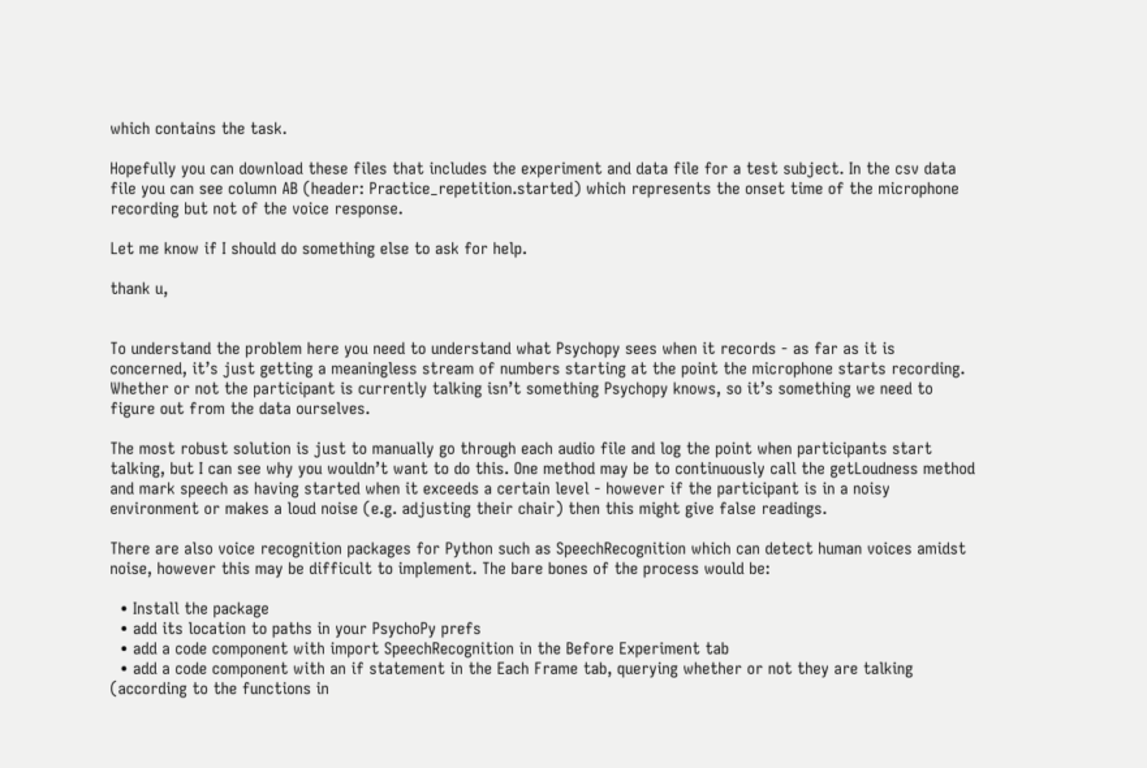which contains the task.

Hopefully you can download these files that includes the experiment and data file for a test subject. In the csv data file you can see column AB (header: Practice_repetition.started) which represents the onset time of the microphone recording but not of the voice response.

Let me know if I should do something else to ask for help.

thank u,


To understand the problem here you need to understand what Psychopy sees when it records - as far as it is concerned, it’s just getting a meaningless stream of numbers starting at the point the microphone starts recording. Whether or not the participant is currently talking isn’t something Psychopy knows, so it’s something we need to figure out from the data ourselves.

The most robust solution is just to manually go through each audio file and log the point when participants start talking, but I can see why you wouldn’t want to do this. One method may be to continuously call the getLoudness method and mark speech as having started when it exceeds a certain level - however if the participant is in a noisy environment or makes a loud noise (e.g. adjusting their chair) then this might give false readings.

There are also voice recognition packages for Python such as SpeechRecognition which can detect human voices amidst noise, however this may be difficult to implement. The bare bones of the process would be:

  • Install the package
  • add its location to paths in your PsychoPy prefs
  • add a code component with import SpeechRecognition in the Before Experiment tab
  • add a code component with an if statement in the Each Frame tab, querying whether or not they are talking (according to the functions in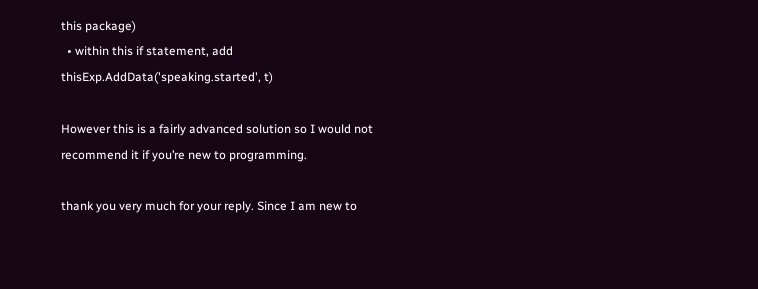this package)
  • within this if statement, add thisExp.AddData('speaking.started', t)

However this is a fairly advanced solution so I would not recommend it if you’re new to programming.

thank you very much for your reply. Since I am new to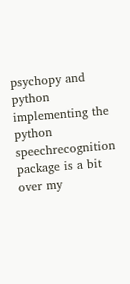psychopy and python implementing the python speechrecognition package is a bit over my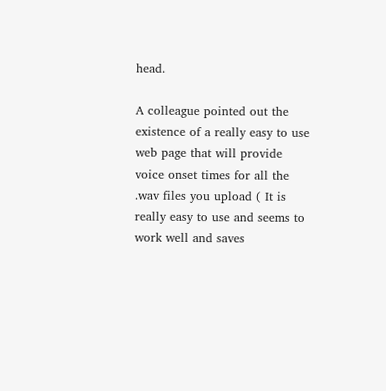head.

A colleague pointed out the existence of a really easy to use web page that will provide voice onset times for all the .wav files you upload ( It is really easy to use and seems to work well and saves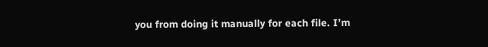you from doing it manually for each file. I’m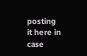posting it here in case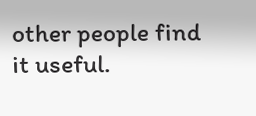other people find it useful.